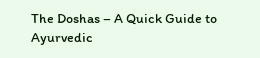The Doshas – A Quick Guide to Ayurvedic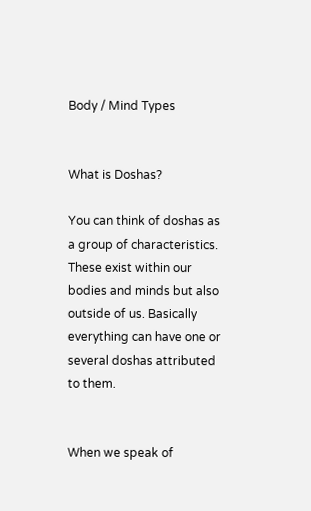Body / Mind Types


What is Doshas?

You can think of doshas as a group of characteristics. These exist within our bodies and minds but also outside of us. Basically everything can have one or several doshas attributed to them.


When we speak of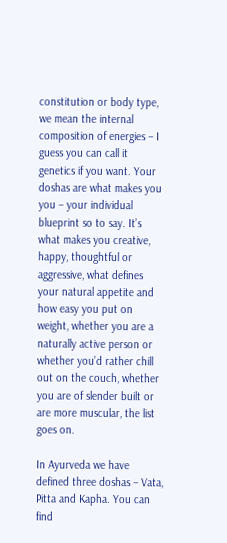constitution or body type, we mean the internal composition of energies – I guess you can call it genetics if you want. Your doshas are what makes you you – your individual blueprint so to say. It’s what makes you creative, happy, thoughtful or aggressive, what defines your natural appetite and how easy you put on weight, whether you are a naturally active person or whether you’d rather chill out on the couch, whether you are of slender built or are more muscular, the list goes on.

In Ayurveda we have defined three doshas – Vata, Pitta and Kapha. You can find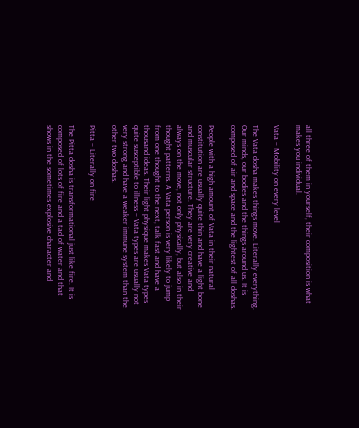all three of them in yourself, their composition is what makes you individual.

Vata – Mobility on every level

The Vata dosha makes things move. Literally everything. Our minds, our bodies and the things around us. It is composed of air and space and the lightest of all doshas.

People with a high amount of Vata in their natural constitution are usually quite thin and have a light bone and muscular structure. They are very creative and always on the move, not only physically, but also in their thought patterns. A Vata person is very likely to jump from one thought to the next, talk fast and have a thousand ideas. Their light physique makes Vata types quite susceptible to illness – Vata types are usually not very strong and have a weaker immune system than the other two doshas.

Pitta – Literally on fire

The Pitta dosha is transformational just like fire. It is composed of lots of fire and a tad of water and that shows in the sometimes explosive character and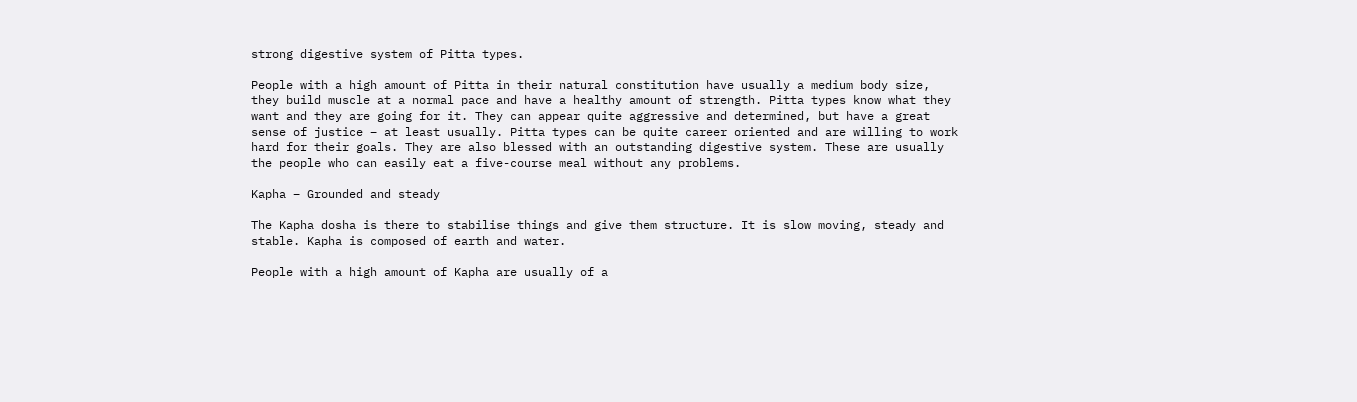strong digestive system of Pitta types.

People with a high amount of Pitta in their natural constitution have usually a medium body size, they build muscle at a normal pace and have a healthy amount of strength. Pitta types know what they want and they are going for it. They can appear quite aggressive and determined, but have a great sense of justice – at least usually. Pitta types can be quite career oriented and are willing to work hard for their goals. They are also blessed with an outstanding digestive system. These are usually the people who can easily eat a five-course meal without any problems.

Kapha – Grounded and steady

The Kapha dosha is there to stabilise things and give them structure. It is slow moving, steady and stable. Kapha is composed of earth and water.

People with a high amount of Kapha are usually of a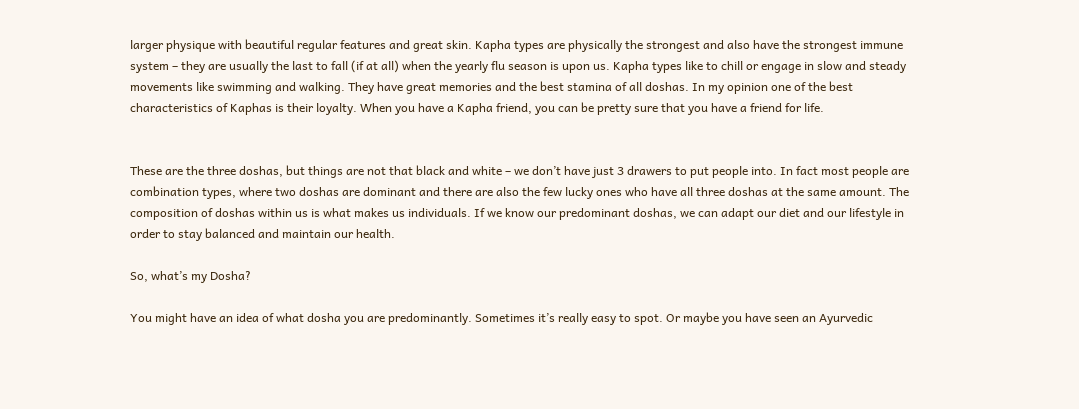larger physique with beautiful regular features and great skin. Kapha types are physically the strongest and also have the strongest immune system – they are usually the last to fall (if at all) when the yearly flu season is upon us. Kapha types like to chill or engage in slow and steady movements like swimming and walking. They have great memories and the best stamina of all doshas. In my opinion one of the best characteristics of Kaphas is their loyalty. When you have a Kapha friend, you can be pretty sure that you have a friend for life.


These are the three doshas, but things are not that black and white – we don’t have just 3 drawers to put people into. In fact most people are combination types, where two doshas are dominant and there are also the few lucky ones who have all three doshas at the same amount. The composition of doshas within us is what makes us individuals. If we know our predominant doshas, we can adapt our diet and our lifestyle in order to stay balanced and maintain our health.

So, what’s my Dosha?

You might have an idea of what dosha you are predominantly. Sometimes it’s really easy to spot. Or maybe you have seen an Ayurvedic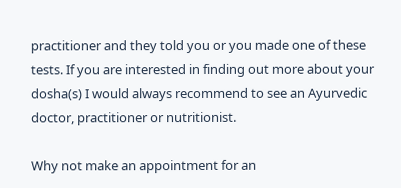practitioner and they told you or you made one of these tests. If you are interested in finding out more about your dosha(s) I would always recommend to see an Ayurvedic doctor, practitioner or nutritionist.

Why not make an appointment for an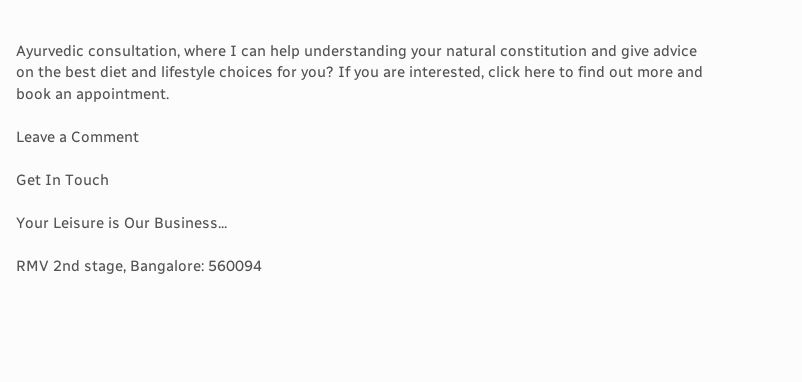Ayurvedic consultation, where I can help understanding your natural constitution and give advice on the best diet and lifestyle choices for you? If you are interested, click here to find out more and book an appointment.

Leave a Comment

Get In Touch

Your Leisure is Our Business...

RMV 2nd stage, Bangalore: 560094